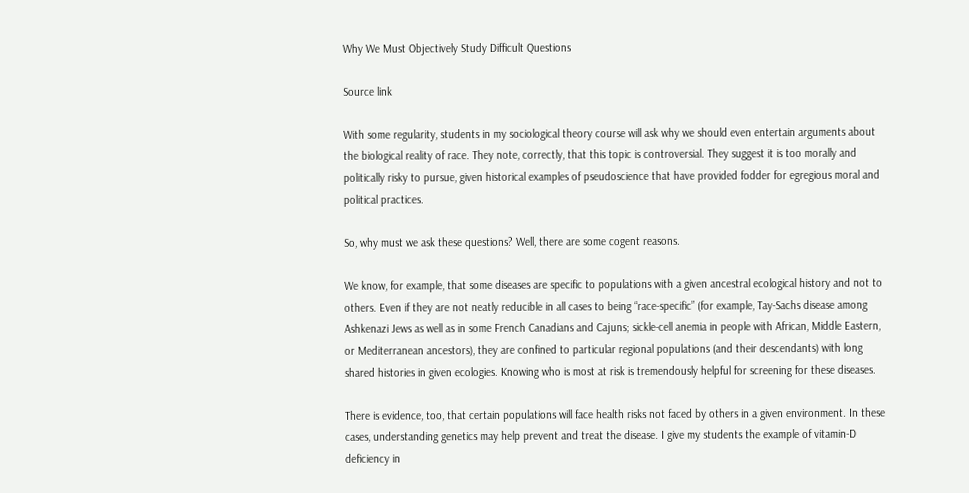Why We Must Objectively Study Difficult Questions

Source link

With some regularity, students in my sociological theory course will ask why we should even entertain arguments about the biological reality of race. They note, correctly, that this topic is controversial. They suggest it is too morally and politically risky to pursue, given historical examples of pseudoscience that have provided fodder for egregious moral and political practices.

So, why must we ask these questions? Well, there are some cogent reasons.

We know, for example, that some diseases are specific to populations with a given ancestral ecological history and not to others. Even if they are not neatly reducible in all cases to being “race-specific” (for example, Tay-Sachs disease among Ashkenazi Jews as well as in some French Canadians and Cajuns; sickle-cell anemia in people with African, Middle Eastern, or Mediterranean ancestors), they are confined to particular regional populations (and their descendants) with long shared histories in given ecologies. Knowing who is most at risk is tremendously helpful for screening for these diseases.

There is evidence, too, that certain populations will face health risks not faced by others in a given environment. In these cases, understanding genetics may help prevent and treat the disease. I give my students the example of vitamin-D deficiency in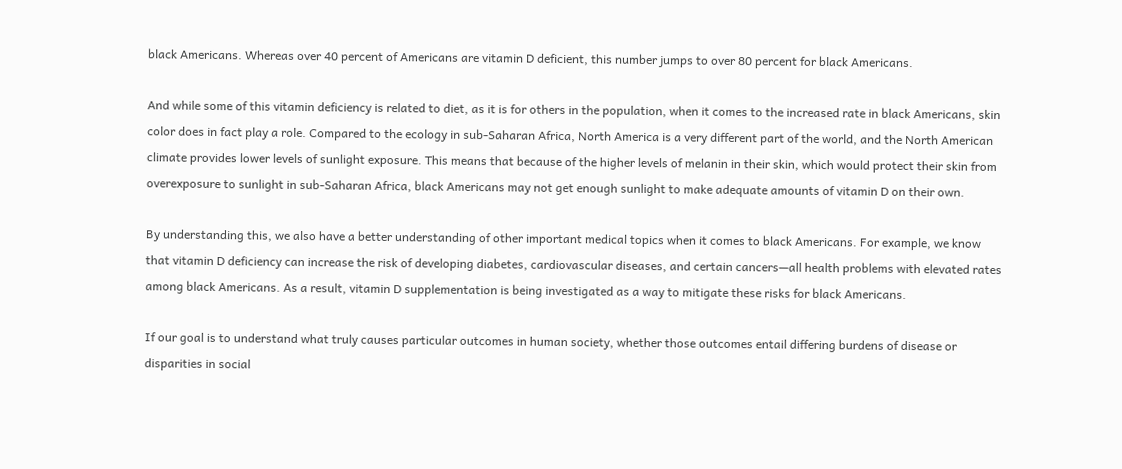black Americans. Whereas over 40 percent of Americans are vitamin D deficient, this number jumps to over 80 percent for black Americans.

And while some of this vitamin deficiency is related to diet, as it is for others in the population, when it comes to the increased rate in black Americans, skin color does in fact play a role. Compared to the ecology in sub-Saharan Africa, North America is a very different part of the world, and the North American climate provides lower levels of sunlight exposure. This means that because of the higher levels of melanin in their skin, which would protect their skin from overexposure to sunlight in sub-Saharan Africa, black Americans may not get enough sunlight to make adequate amounts of vitamin D on their own.

By understanding this, we also have a better understanding of other important medical topics when it comes to black Americans. For example, we know that vitamin D deficiency can increase the risk of developing diabetes, cardiovascular diseases, and certain cancers—all health problems with elevated rates among black Americans. As a result, vitamin D supplementation is being investigated as a way to mitigate these risks for black Americans.

If our goal is to understand what truly causes particular outcomes in human society, whether those outcomes entail differing burdens of disease or disparities in social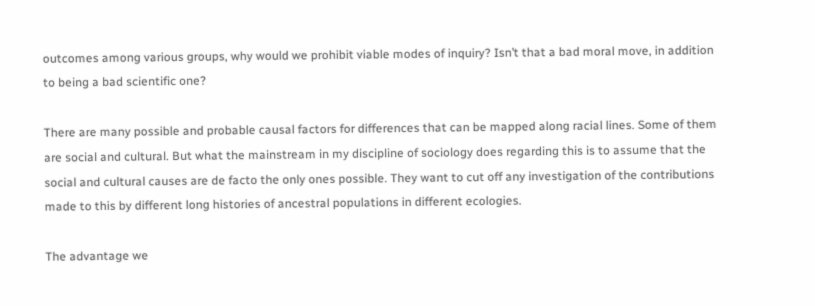outcomes among various groups, why would we prohibit viable modes of inquiry? Isn’t that a bad moral move, in addition to being a bad scientific one?

There are many possible and probable causal factors for differences that can be mapped along racial lines. Some of them are social and cultural. But what the mainstream in my discipline of sociology does regarding this is to assume that the social and cultural causes are de facto the only ones possible. They want to cut off any investigation of the contributions made to this by different long histories of ancestral populations in different ecologies.

The advantage we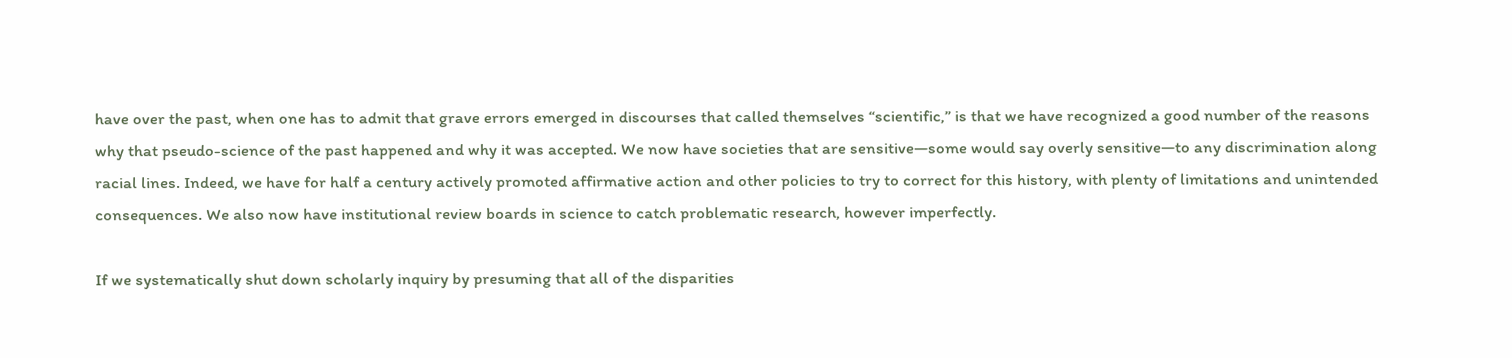have over the past, when one has to admit that grave errors emerged in discourses that called themselves “scientific,” is that we have recognized a good number of the reasons why that pseudo-science of the past happened and why it was accepted. We now have societies that are sensitive—some would say overly sensitive—to any discrimination along racial lines. Indeed, we have for half a century actively promoted affirmative action and other policies to try to correct for this history, with plenty of limitations and unintended consequences. We also now have institutional review boards in science to catch problematic research, however imperfectly.

If we systematically shut down scholarly inquiry by presuming that all of the disparities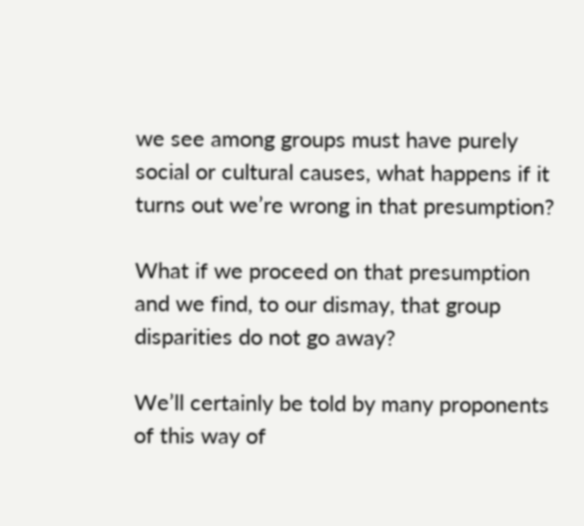we see among groups must have purely social or cultural causes, what happens if it turns out we’re wrong in that presumption?

What if we proceed on that presumption and we find, to our dismay, that group disparities do not go away?

We’ll certainly be told by many proponents of this way of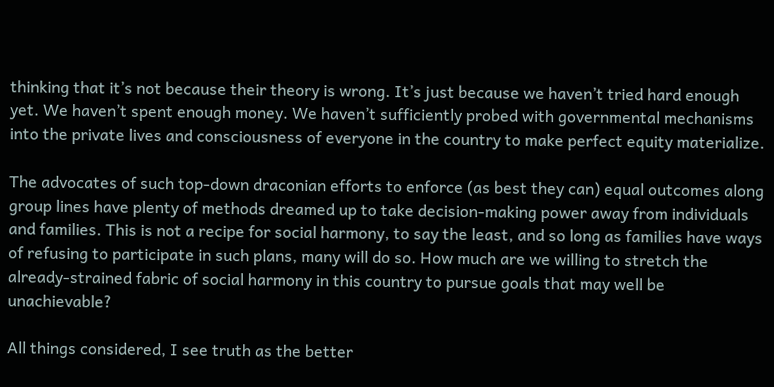thinking that it’s not because their theory is wrong. It’s just because we haven’t tried hard enough yet. We haven’t spent enough money. We haven’t sufficiently probed with governmental mechanisms into the private lives and consciousness of everyone in the country to make perfect equity materialize.

The advocates of such top-down draconian efforts to enforce (as best they can) equal outcomes along group lines have plenty of methods dreamed up to take decision-making power away from individuals and families. This is not a recipe for social harmony, to say the least, and so long as families have ways of refusing to participate in such plans, many will do so. How much are we willing to stretch the already-strained fabric of social harmony in this country to pursue goals that may well be unachievable?

All things considered, I see truth as the better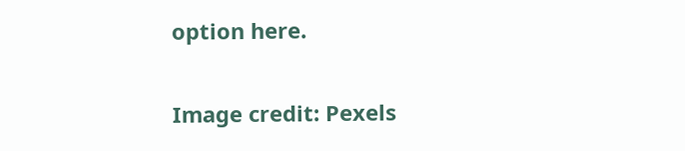option here.

Image credit: Pexels